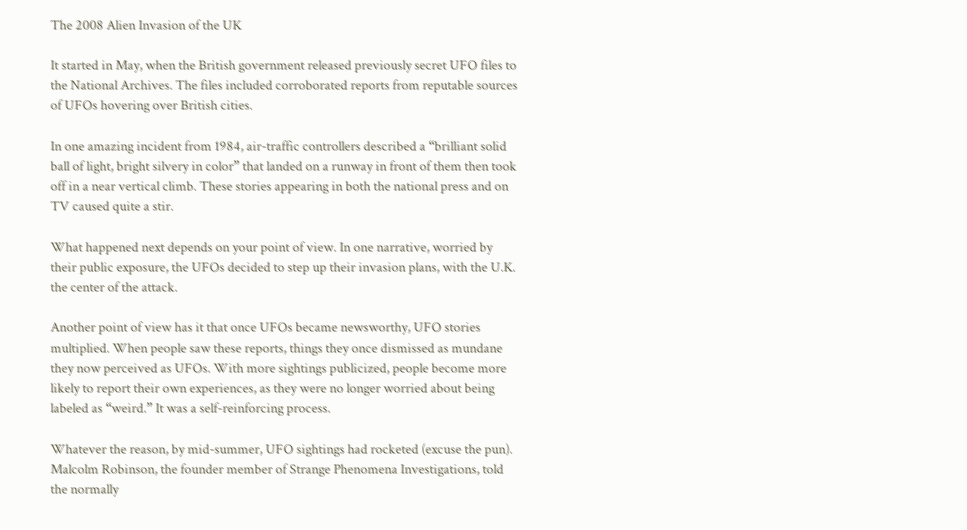The 2008 Alien Invasion of the UK

It started in May, when the British government released previously secret UFO files to the National Archives. The files included corroborated reports from reputable sources of UFOs hovering over British cities.

In one amazing incident from 1984, air-traffic controllers described a “brilliant solid ball of light, bright silvery in color” that landed on a runway in front of them then took off in a near vertical climb. These stories appearing in both the national press and on TV caused quite a stir.

What happened next depends on your point of view. In one narrative, worried by their public exposure, the UFOs decided to step up their invasion plans, with the U.K. the center of the attack.

Another point of view has it that once UFOs became newsworthy, UFO stories multiplied. When people saw these reports, things they once dismissed as mundane they now perceived as UFOs. With more sightings publicized, people become more likely to report their own experiences, as they were no longer worried about being labeled as “weird.” It was a self-reinforcing process.

Whatever the reason, by mid-summer, UFO sightings had rocketed (excuse the pun). Malcolm Robinson, the founder member of Strange Phenomena Investigations, told the normally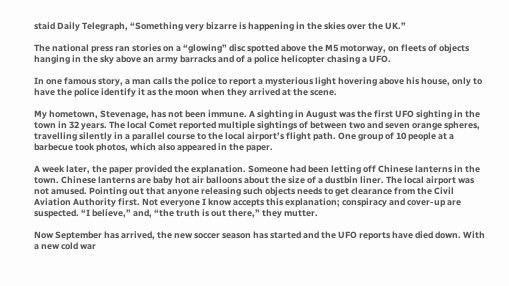staid Daily Telegraph, “Something very bizarre is happening in the skies over the UK.”

The national press ran stories on a “glowing” disc spotted above the M5 motorway, on fleets of objects hanging in the sky above an army barracks and of a police helicopter chasing a UFO.

In one famous story, a man calls the police to report a mysterious light hovering above his house, only to have the police identify it as the moon when they arrived at the scene.

My hometown, Stevenage, has not been immune. A sighting in August was the first UFO sighting in the town in 32 years. The local Comet reported multiple sightings of between two and seven orange spheres, travelling silently in a parallel course to the local airport’s flight path. One group of 10 people at a barbecue took photos, which also appeared in the paper.

A week later, the paper provided the explanation. Someone had been letting off Chinese lanterns in the town. Chinese lanterns are baby hot air balloons about the size of a dustbin liner. The local airport was not amused. Pointing out that anyone releasing such objects needs to get clearance from the Civil Aviation Authority first. Not everyone I know accepts this explanation; conspiracy and cover-up are suspected. “I believe,” and, “the truth is out there,” they mutter.

Now September has arrived, the new soccer season has started and the UFO reports have died down. With a new cold war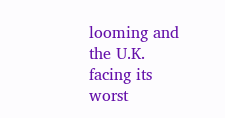looming and the U.K. facing its worst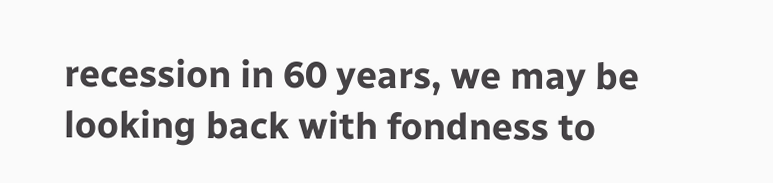recession in 60 years, we may be looking back with fondness to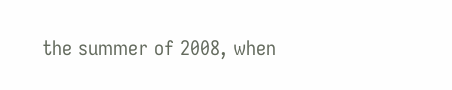the summer of 2008, when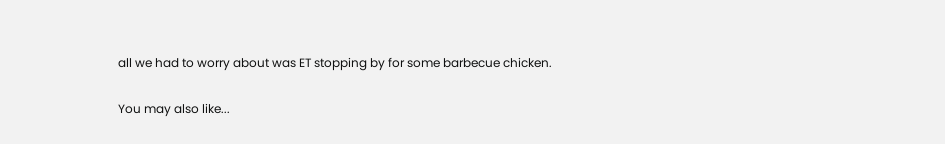all we had to worry about was ET stopping by for some barbecue chicken.

You may also like...